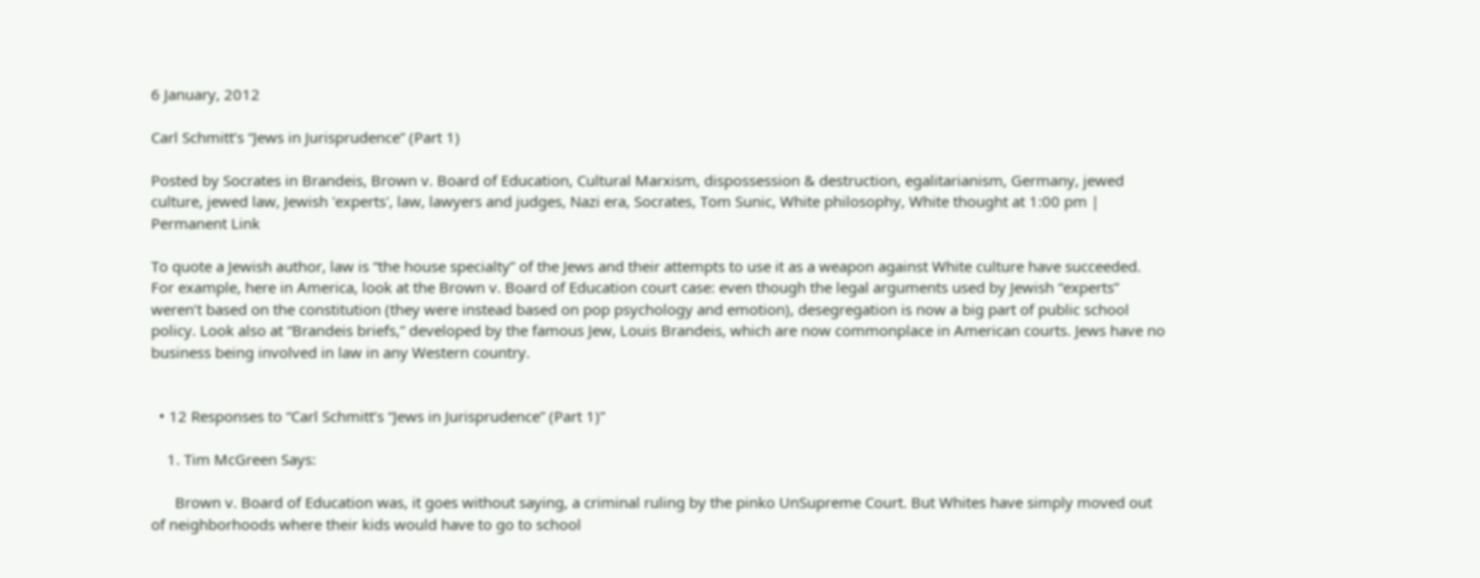6 January, 2012

Carl Schmitt’s “Jews in Jurisprudence” (Part 1)

Posted by Socrates in Brandeis, Brown v. Board of Education, Cultural Marxism, dispossession & destruction, egalitarianism, Germany, jewed culture, jewed law, Jewish 'experts', law, lawyers and judges, Nazi era, Socrates, Tom Sunic, White philosophy, White thought at 1:00 pm | Permanent Link

To quote a Jewish author, law is “the house specialty” of the Jews and their attempts to use it as a weapon against White culture have succeeded. For example, here in America, look at the Brown v. Board of Education court case: even though the legal arguments used by Jewish “experts” weren’t based on the constitution (they were instead based on pop psychology and emotion), desegregation is now a big part of public school policy. Look also at “Brandeis briefs,” developed by the famous Jew, Louis Brandeis, which are now commonplace in American courts. Jews have no business being involved in law in any Western country.


  • 12 Responses to “Carl Schmitt’s “Jews in Jurisprudence” (Part 1)”

    1. Tim McGreen Says:

      Brown v. Board of Education was, it goes without saying, a criminal ruling by the pinko UnSupreme Court. But Whites have simply moved out of neighborhoods where their kids would have to go to school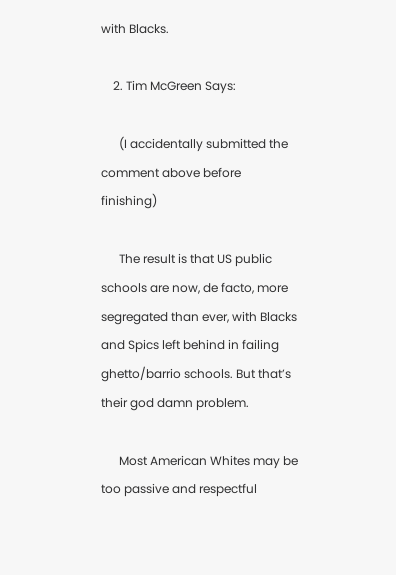with Blacks.

    2. Tim McGreen Says:

      (I accidentally submitted the comment above before finishing)

      The result is that US public schools are now, de facto, more segregated than ever, with Blacks and Spics left behind in failing ghetto/barrio schools. But that’s their god damn problem.

      Most American Whites may be too passive and respectful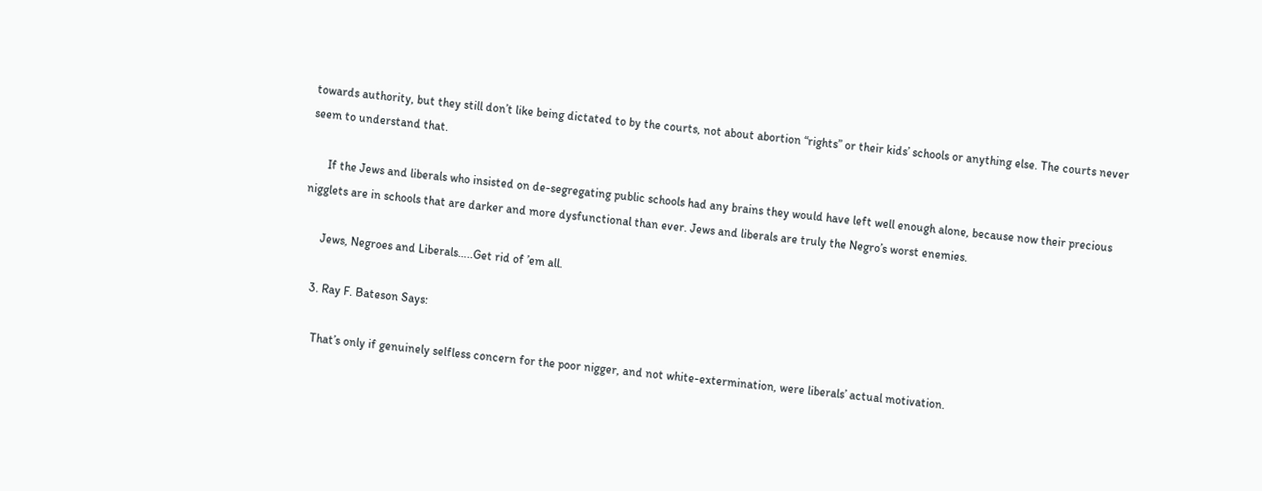towards authority, but they still don’t like being dictated to by the courts, not about abortion “rights” or their kids’ schools or anything else. The courts never seem to understand that.

      If the Jews and liberals who insisted on de-segregating public schools had any brains they would have left well enough alone, because now their precious nigglets are in schools that are darker and more dysfunctional than ever. Jews and liberals are truly the Negro’s worst enemies.

      Jews, Negroes and Liberals…..Get rid of ’em all.

    3. Ray F. Bateson Says:

      That’s only if genuinely selfless concern for the poor nigger, and not white-extermination, were liberals’ actual motivation.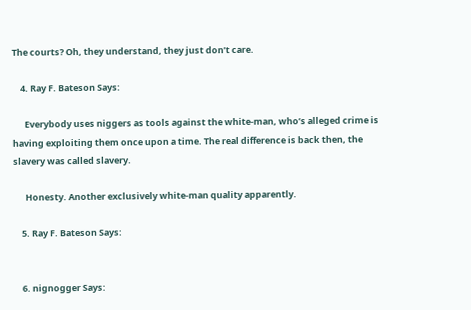The courts? Oh, they understand, they just don’t care.

    4. Ray F. Bateson Says:

      Everybody uses niggers as tools against the white-man, who’s alleged crime is having exploiting them once upon a time. The real difference is back then, the slavery was called slavery.

      Honesty. Another exclusively white-man quality apparently.

    5. Ray F. Bateson Says:


    6. nignogger Says: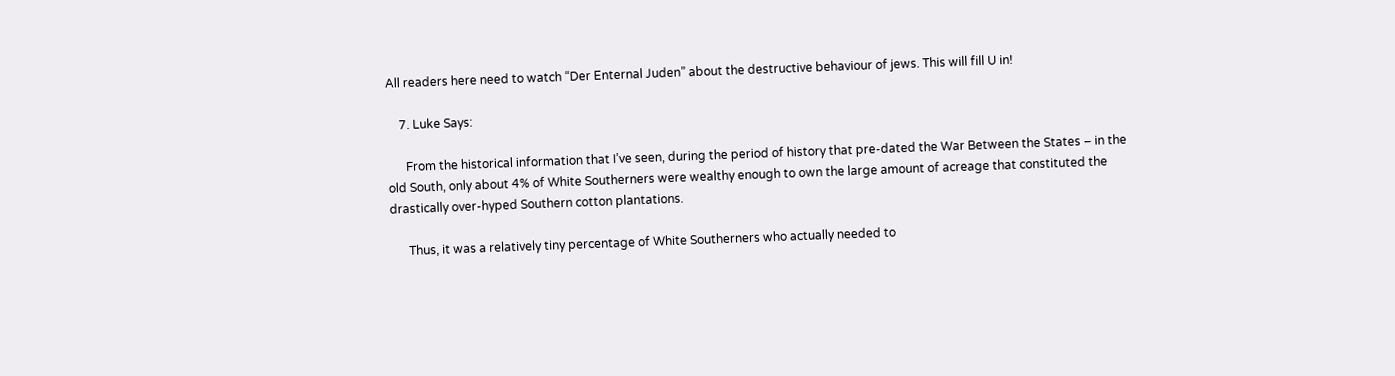All readers here need to watch “Der Enternal Juden” about the destructive behaviour of jews. This will fill U in!

    7. Luke Says:

      From the historical information that I’ve seen, during the period of history that pre-dated the War Between the States – in the old South, only about 4% of White Southerners were wealthy enough to own the large amount of acreage that constituted the drastically over-hyped Southern cotton plantations.

      Thus, it was a relatively tiny percentage of White Southerners who actually needed to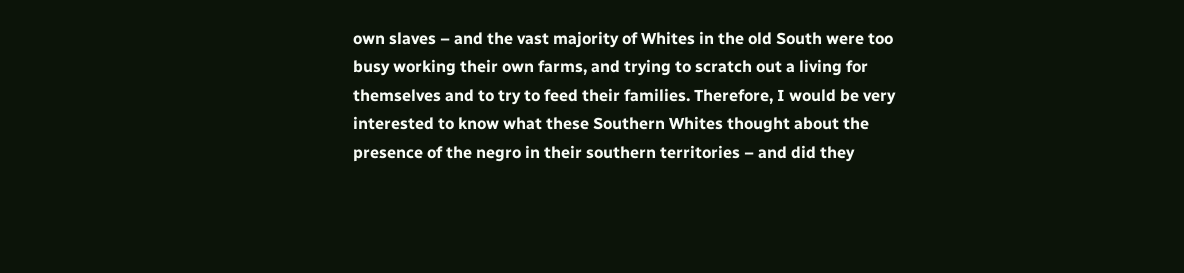own slaves – and the vast majority of Whites in the old South were too busy working their own farms, and trying to scratch out a living for themselves and to try to feed their families. Therefore, I would be very interested to know what these Southern Whites thought about the presence of the negro in their southern territories – and did they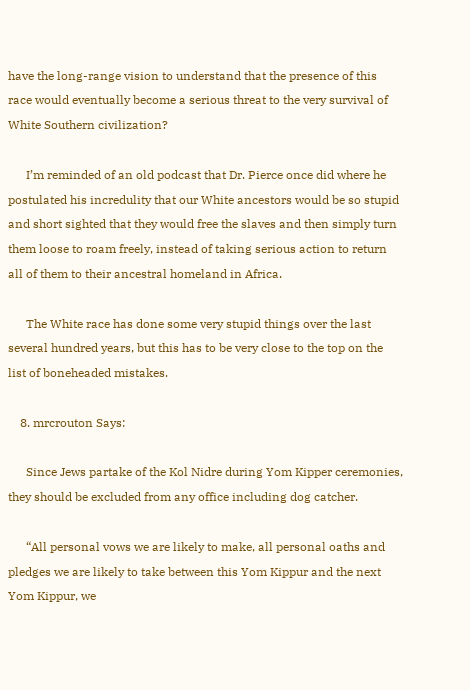have the long-range vision to understand that the presence of this race would eventually become a serious threat to the very survival of White Southern civilization?

      I’m reminded of an old podcast that Dr. Pierce once did where he postulated his incredulity that our White ancestors would be so stupid and short sighted that they would free the slaves and then simply turn them loose to roam freely, instead of taking serious action to return all of them to their ancestral homeland in Africa.

      The White race has done some very stupid things over the last several hundred years, but this has to be very close to the top on the list of boneheaded mistakes.

    8. mrcrouton Says:

      Since Jews partake of the Kol Nidre during Yom Kipper ceremonies, they should be excluded from any office including dog catcher.

      “All personal vows we are likely to make, all personal oaths and pledges we are likely to take between this Yom Kippur and the next Yom Kippur, we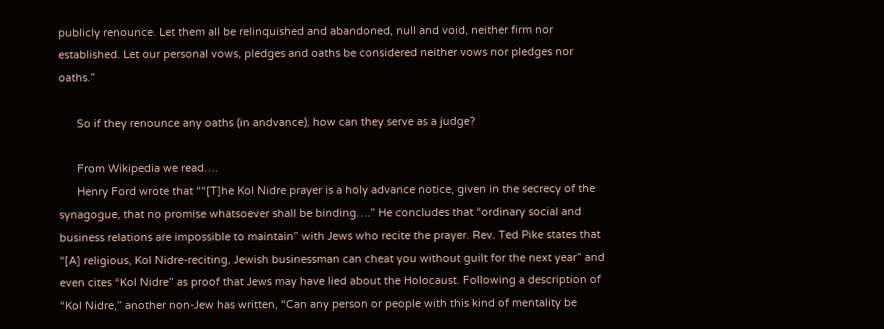publicly renounce. Let them all be relinquished and abandoned, null and void, neither firm nor established. Let our personal vows, pledges and oaths be considered neither vows nor pledges nor oaths.”

      So if they renounce any oaths (in andvance), how can they serve as a judge?

      From Wikipedia we read….
      Henry Ford wrote that ““[T]he Kol Nidre prayer is a holy advance notice, given in the secrecy of the synagogue, that no promise whatsoever shall be binding….” He concludes that “ordinary social and business relations are impossible to maintain” with Jews who recite the prayer. Rev. Ted Pike states that “[A] religious, Kol Nidre-reciting, Jewish businessman can cheat you without guilt for the next year” and even cites “Kol Nidre” as proof that Jews may have lied about the Holocaust. Following a description of “Kol Nidre,” another non-Jew has written, “Can any person or people with this kind of mentality be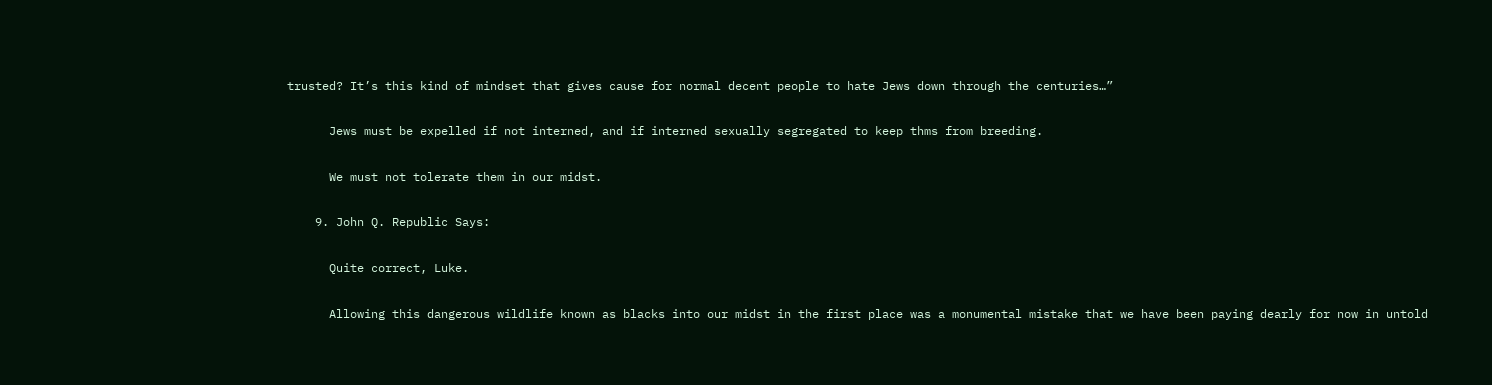trusted? It’s this kind of mindset that gives cause for normal decent people to hate Jews down through the centuries…”

      Jews must be expelled if not interned, and if interned sexually segregated to keep thms from breeding.

      We must not tolerate them in our midst.

    9. John Q. Republic Says:

      Quite correct, Luke.

      Allowing this dangerous wildlife known as blacks into our midst in the first place was a monumental mistake that we have been paying dearly for now in untold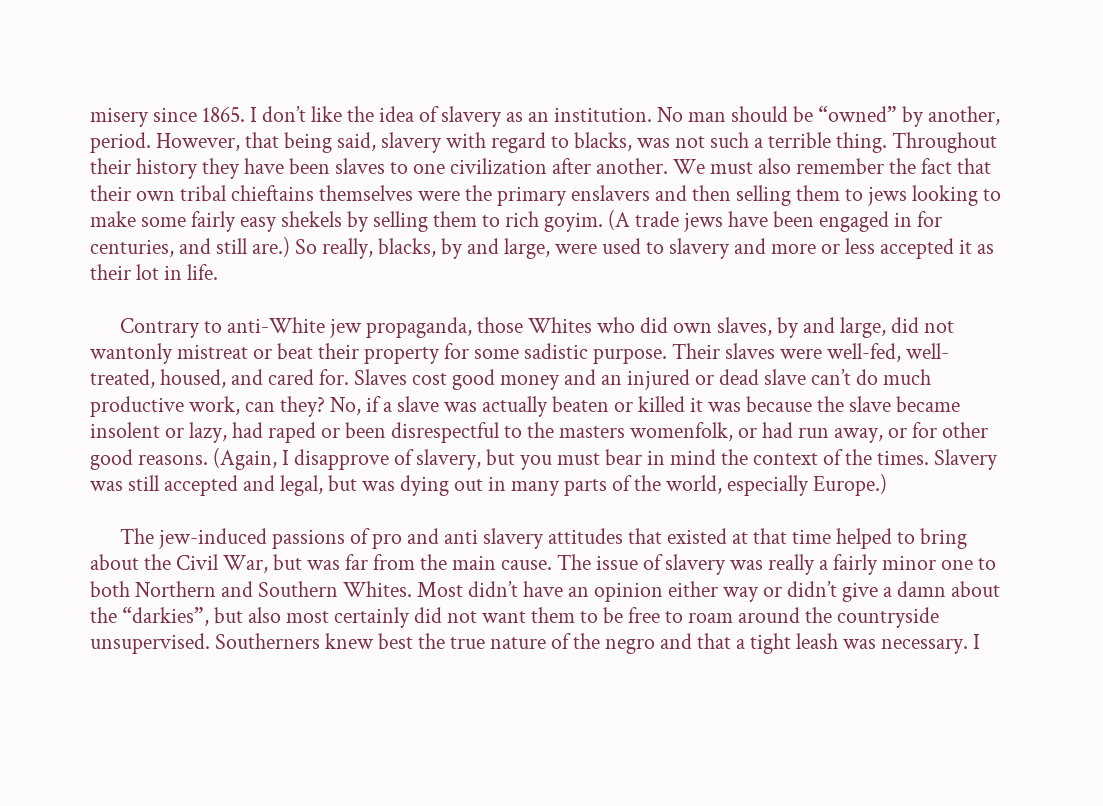misery since 1865. I don’t like the idea of slavery as an institution. No man should be “owned” by another, period. However, that being said, slavery with regard to blacks, was not such a terrible thing. Throughout their history they have been slaves to one civilization after another. We must also remember the fact that their own tribal chieftains themselves were the primary enslavers and then selling them to jews looking to make some fairly easy shekels by selling them to rich goyim. (A trade jews have been engaged in for centuries, and still are.) So really, blacks, by and large, were used to slavery and more or less accepted it as their lot in life.

      Contrary to anti-White jew propaganda, those Whites who did own slaves, by and large, did not wantonly mistreat or beat their property for some sadistic purpose. Their slaves were well-fed, well-treated, housed, and cared for. Slaves cost good money and an injured or dead slave can’t do much productive work, can they? No, if a slave was actually beaten or killed it was because the slave became insolent or lazy, had raped or been disrespectful to the masters womenfolk, or had run away, or for other good reasons. (Again, I disapprove of slavery, but you must bear in mind the context of the times. Slavery was still accepted and legal, but was dying out in many parts of the world, especially Europe.)

      The jew-induced passions of pro and anti slavery attitudes that existed at that time helped to bring about the Civil War, but was far from the main cause. The issue of slavery was really a fairly minor one to both Northern and Southern Whites. Most didn’t have an opinion either way or didn’t give a damn about the “darkies”, but also most certainly did not want them to be free to roam around the countryside unsupervised. Southerners knew best the true nature of the negro and that a tight leash was necessary. I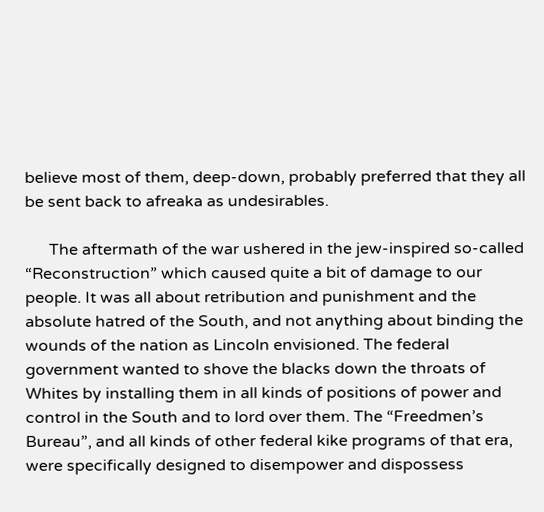believe most of them, deep-down, probably preferred that they all be sent back to afreaka as undesirables.

      The aftermath of the war ushered in the jew-inspired so-called “Reconstruction” which caused quite a bit of damage to our people. It was all about retribution and punishment and the absolute hatred of the South, and not anything about binding the wounds of the nation as Lincoln envisioned. The federal government wanted to shove the blacks down the throats of Whites by installing them in all kinds of positions of power and control in the South and to lord over them. The “Freedmen’s Bureau”, and all kinds of other federal kike programs of that era, were specifically designed to disempower and dispossess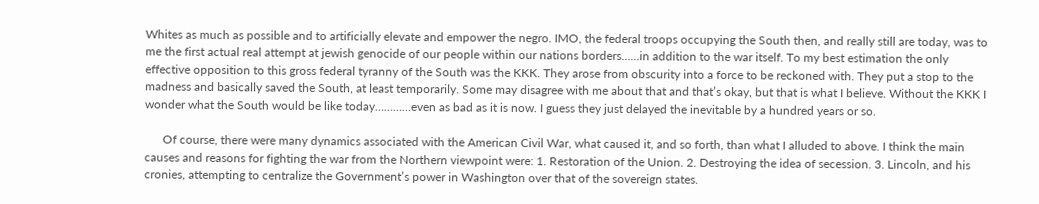Whites as much as possible and to artificially elevate and empower the negro. IMO, the federal troops occupying the South then, and really still are today, was to me the first actual real attempt at jewish genocide of our people within our nations borders……in addition to the war itself. To my best estimation the only effective opposition to this gross federal tyranny of the South was the KKK. They arose from obscurity into a force to be reckoned with. They put a stop to the madness and basically saved the South, at least temporarily. Some may disagree with me about that and that’s okay, but that is what I believe. Without the KKK I wonder what the South would be like today…………even as bad as it is now. I guess they just delayed the inevitable by a hundred years or so.

      Of course, there were many dynamics associated with the American Civil War, what caused it, and so forth, than what I alluded to above. I think the main causes and reasons for fighting the war from the Northern viewpoint were: 1. Restoration of the Union. 2. Destroying the idea of secession. 3. Lincoln, and his cronies, attempting to centralize the Government’s power in Washington over that of the sovereign states.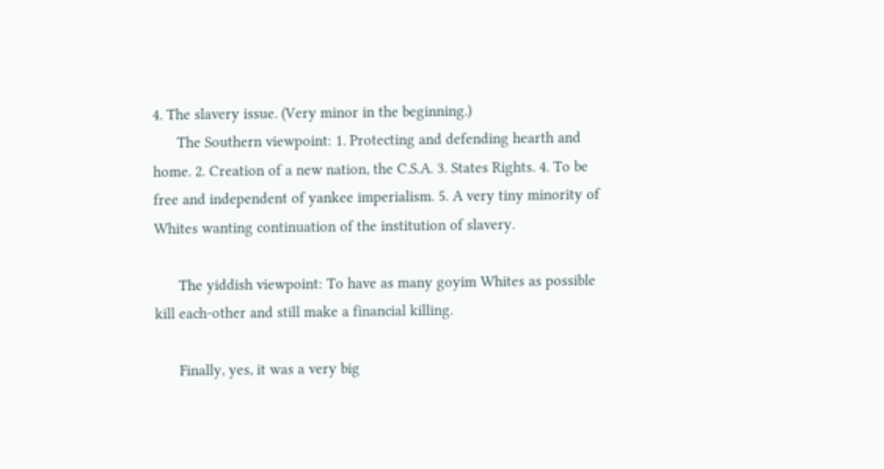4. The slavery issue. (Very minor in the beginning.)
      The Southern viewpoint: 1. Protecting and defending hearth and home. 2. Creation of a new nation, the C.S.A. 3. States Rights. 4. To be free and independent of yankee imperialism. 5. A very tiny minority of Whites wanting continuation of the institution of slavery.

      The yiddish viewpoint: To have as many goyim Whites as possible kill each-other and still make a financial killing.

      Finally, yes, it was a very big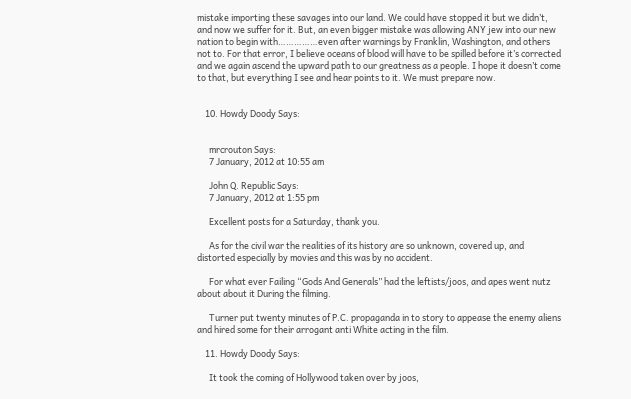mistake importing these savages into our land. We could have stopped it but we didn’t, and now we suffer for it. But, an even bigger mistake was allowing ANY jew into our new nation to begin with……………even after warnings by Franklin, Washington, and others not to. For that error, I believe oceans of blood will have to be spilled before it’s corrected and we again ascend the upward path to our greatness as a people. I hope it doesn’t come to that, but everything I see and hear points to it. We must prepare now.


    10. Howdy Doody Says:


      mrcrouton Says:
      7 January, 2012 at 10:55 am

      John Q. Republic Says:
      7 January, 2012 at 1:55 pm

      Excellent posts for a Saturday, thank you.

      As for the civil war the realities of its history are so unknown, covered up, and distorted especially by movies and this was by no accident.

      For what ever Failing “Gods And Generals” had the leftists/joos, and apes went nutz about about it During the filming.

      Turner put twenty minutes of P.C. propaganda in to story to appease the enemy aliens and hired some for their arrogant anti White acting in the film.

    11. Howdy Doody Says:

      It took the coming of Hollywood taken over by joos,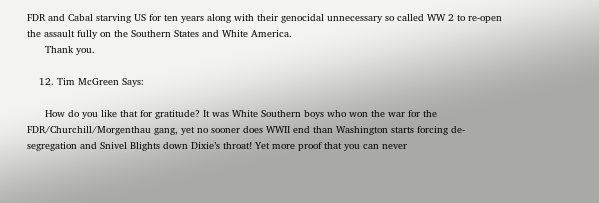FDR and Cabal starving US for ten years along with their genocidal unnecessary so called WW 2 to re-open the assault fully on the Southern States and White America.
      Thank you.

    12. Tim McGreen Says:

      How do you like that for gratitude? It was White Southern boys who won the war for the FDR/Churchill/Morgenthau gang, yet no sooner does WWII end than Washington starts forcing de-segregation and Snivel Blights down Dixie’s throat! Yet more proof that you can never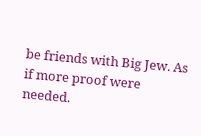be friends with Big Jew. As if more proof were needed.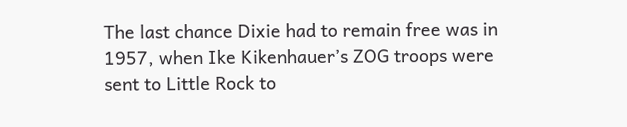The last chance Dixie had to remain free was in 1957, when Ike Kikenhauer’s ZOG troops were sent to Little Rock to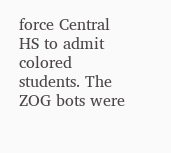force Central HS to admit colored students. The ZOG bots were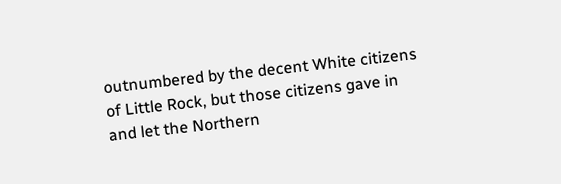outnumbered by the decent White citizens of Little Rock, but those citizens gave in and let the Northern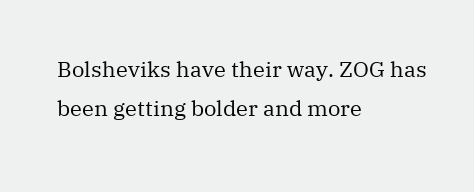Bolsheviks have their way. ZOG has been getting bolder and more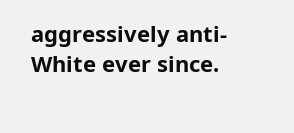aggressively anti-White ever since.